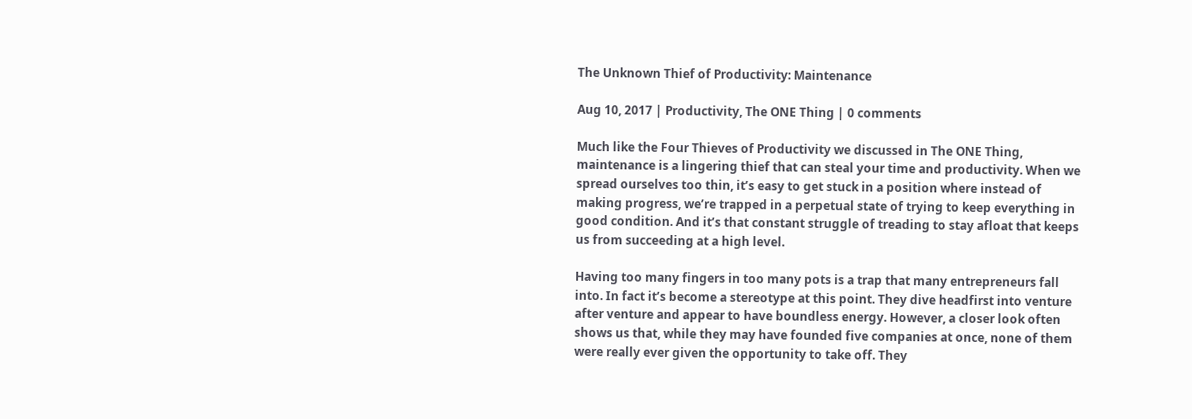The Unknown Thief of Productivity: Maintenance

Aug 10, 2017 | Productivity, The ONE Thing | 0 comments

Much like the Four Thieves of Productivity we discussed in The ONE Thing, maintenance is a lingering thief that can steal your time and productivity. When we spread ourselves too thin, it’s easy to get stuck in a position where instead of making progress, we’re trapped in a perpetual state of trying to keep everything in good condition. And it’s that constant struggle of treading to stay afloat that keeps us from succeeding at a high level.

Having too many fingers in too many pots is a trap that many entrepreneurs fall into. In fact it’s become a stereotype at this point. They dive headfirst into venture after venture and appear to have boundless energy. However, a closer look often shows us that, while they may have founded five companies at once, none of them were really ever given the opportunity to take off. They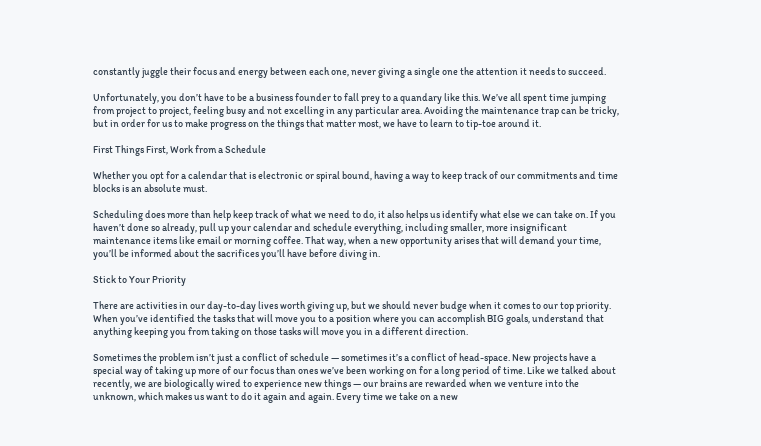constantly juggle their focus and energy between each one, never giving a single one the attention it needs to succeed.

Unfortunately, you don’t have to be a business founder to fall prey to a quandary like this. We’ve all spent time jumping from project to project, feeling busy and not excelling in any particular area. Avoiding the maintenance trap can be tricky, but in order for us to make progress on the things that matter most, we have to learn to tip-toe around it.

First Things First, Work from a Schedule

Whether you opt for a calendar that is electronic or spiral bound, having a way to keep track of our commitments and time blocks is an absolute must.

Scheduling does more than help keep track of what we need to do, it also helps us identify what else we can take on. If you haven’t done so already, pull up your calendar and schedule everything, including smaller, more insignificant maintenance items like email or morning coffee. That way, when a new opportunity arises that will demand your time, you’ll be informed about the sacrifices you’ll have before diving in.

Stick to Your Priority

There are activities in our day-to-day lives worth giving up, but we should never budge when it comes to our top priority. When you’ve identified the tasks that will move you to a position where you can accomplish BIG goals, understand that anything keeping you from taking on those tasks will move you in a different direction.

Sometimes the problem isn’t just a conflict of schedule — sometimes it’s a conflict of head-space. New projects have a special way of taking up more of our focus than ones we’ve been working on for a long period of time. Like we talked about recently, we are biologically wired to experience new things — our brains are rewarded when we venture into the unknown, which makes us want to do it again and again. Every time we take on a new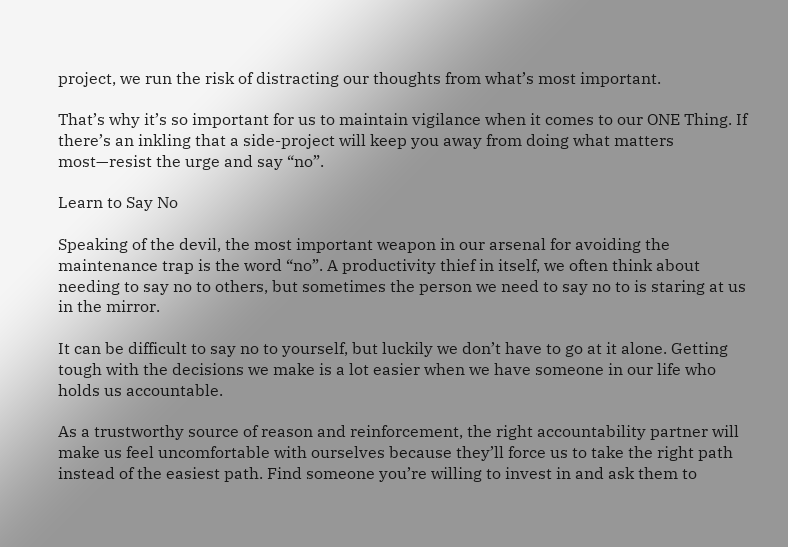project, we run the risk of distracting our thoughts from what’s most important.

That’s why it’s so important for us to maintain vigilance when it comes to our ONE Thing. If there’s an inkling that a side-project will keep you away from doing what matters most—resist the urge and say “no”.

Learn to Say No

Speaking of the devil, the most important weapon in our arsenal for avoiding the maintenance trap is the word “no”. A productivity thief in itself, we often think about needing to say no to others, but sometimes the person we need to say no to is staring at us in the mirror.

It can be difficult to say no to yourself, but luckily we don’t have to go at it alone. Getting tough with the decisions we make is a lot easier when we have someone in our life who holds us accountable.

As a trustworthy source of reason and reinforcement, the right accountability partner will make us feel uncomfortable with ourselves because they’ll force us to take the right path instead of the easiest path. Find someone you’re willing to invest in and ask them to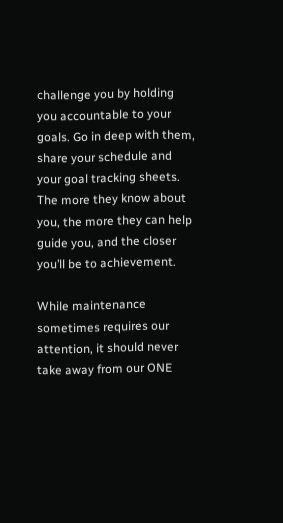challenge you by holding you accountable to your goals. Go in deep with them, share your schedule and your goal tracking sheets. The more they know about you, the more they can help guide you, and the closer you’ll be to achievement.

While maintenance sometimes requires our attention, it should never take away from our ONE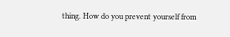thing. How do you prevent yourself from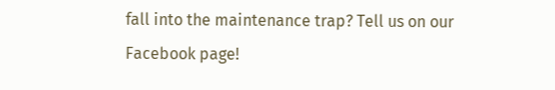fall into the maintenance trap? Tell us on our Facebook page!